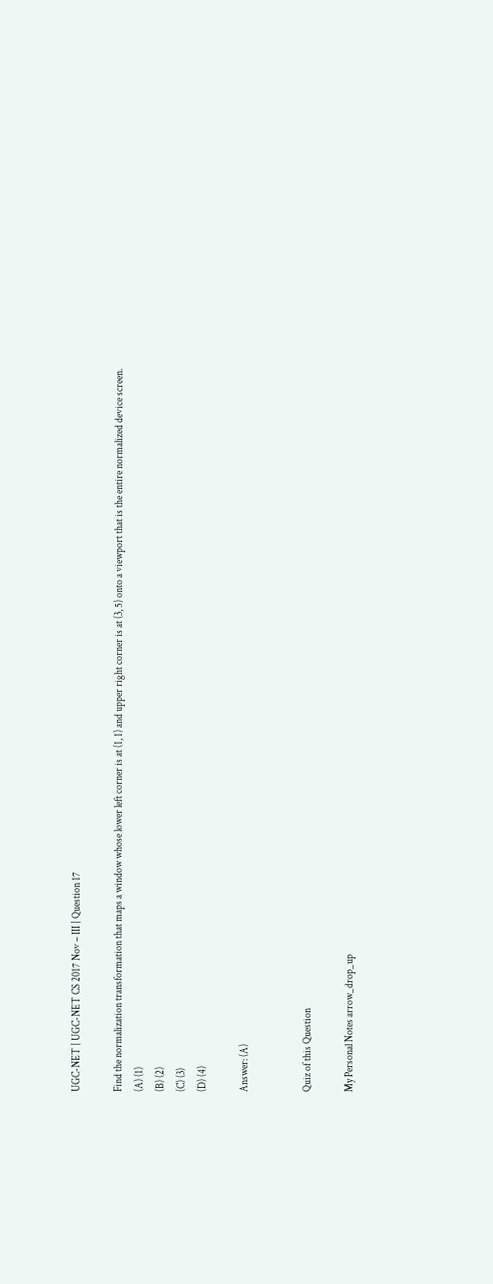UGC-NET | UGC-NET CS 2017 Nov – III | Question 17

Find the normalization transformation that maps a window whose lower left corner is at (1, 1) and upper right corner is at (3, 5) onto a viewport that is the entire normalized device screen.
(A) (1)
(B) (2)
(C) (3)
(D) (4)

Answer: (A)


Quiz of this Question

My Personal Notes arrow_drop_up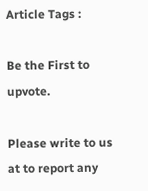Article Tags :

Be the First to upvote.

Please write to us at to report any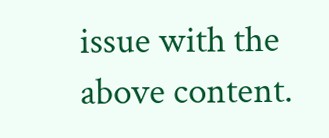issue with the above content.